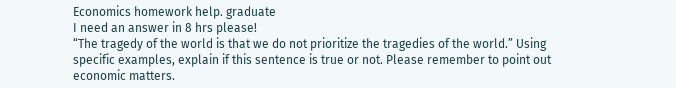Economics homework help. graduate
I need an answer in 8 hrs please!
“The tragedy of the world is that we do not prioritize the tragedies of the world.” Using specific examples, explain if this sentence is true or not. Please remember to point out economic matters.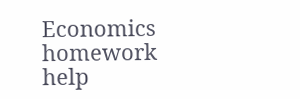Economics homework help